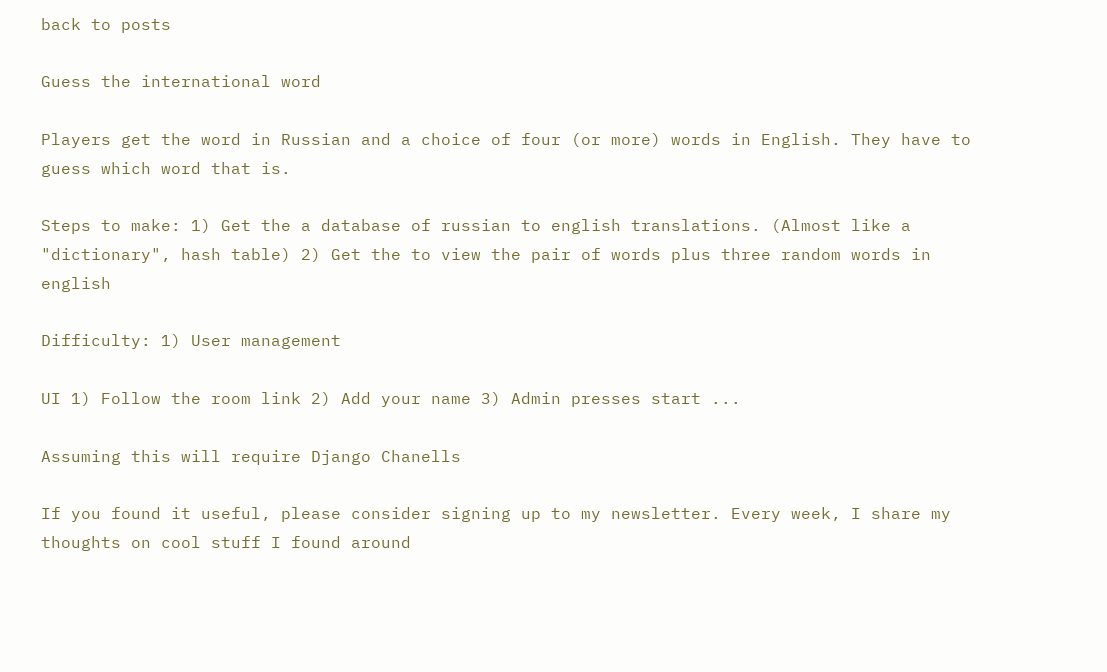back to posts

Guess the international word

Players get the word in Russian and a choice of four (or more) words in English. They have to guess which word that is.

Steps to make: 1) Get the a database of russian to english translations. (Almost like a "dictionary", hash table) 2) Get the to view the pair of words plus three random words in english

Difficulty: 1) User management

UI 1) Follow the room link 2) Add your name 3) Admin presses start ...

Assuming this will require Django Chanells

If you found it useful, please consider signing up to my newsletter. Every week, I share my thoughts on cool stuff I found around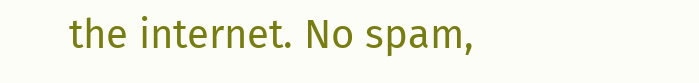the internet. No spam,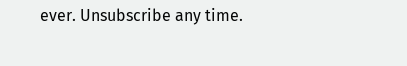ever. Unsubscribe any time.